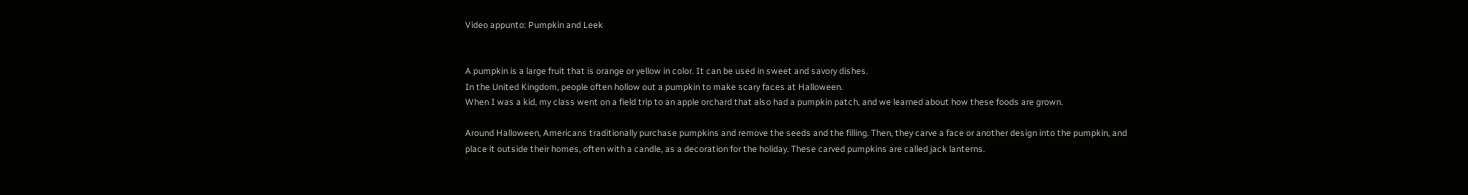Video appunto: Pumpkin and Leek


A pumpkin is a large fruit that is orange or yellow in color. It can be used in sweet and savory dishes.
In the United Kingdom, people often hollow out a pumpkin to make scary faces at Halloween.
When I was a kid, my class went on a field trip to an apple orchard that also had a pumpkin patch, and we learned about how these foods are grown.

Around Halloween, Americans traditionally purchase pumpkins and remove the seeds and the filling. Then, they carve a face or another design into the pumpkin, and place it outside their homes, often with a candle, as a decoration for the holiday. These carved pumpkins are called jack lanterns.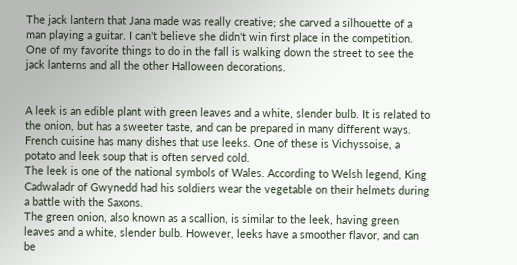The jack lantern that Jana made was really creative; she carved a silhouette of a man playing a guitar. I can't believe she didn't win first place in the competition.
One of my favorite things to do in the fall is walking down the street to see the jack lanterns and all the other Halloween decorations.


A leek is an edible plant with green leaves and a white, slender bulb. It is related to the onion, but has a sweeter taste, and can be prepared in many different ways.
French cuisine has many dishes that use leeks. One of these is Vichyssoise, a potato and leek soup that is often served cold.
The leek is one of the national symbols of Wales. According to Welsh legend, King Cadwaladr of Gwynedd had his soldiers wear the vegetable on their helmets during a battle with the Saxons.
The green onion, also known as a scallion, is similar to the leek, having green leaves and a white, slender bulb. However, leeks have a smoother flavor, and can be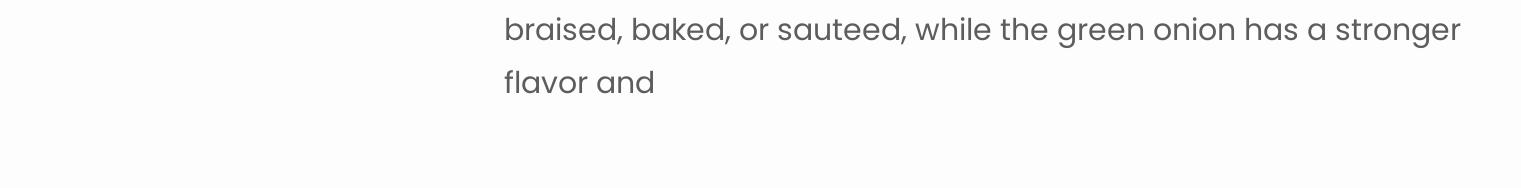braised, baked, or sauteed, while the green onion has a stronger flavor and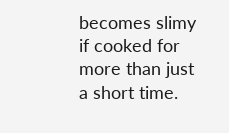becomes slimy if cooked for more than just a short time.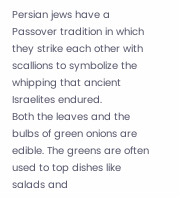Persian jews have a Passover tradition in which they strike each other with scallions to symbolize the whipping that ancient Israelites endured.
Both the leaves and the bulbs of green onions are edible. The greens are often used to top dishes like salads and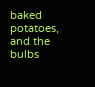baked potatoes, and the bulbs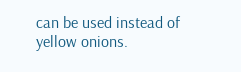can be used instead of yellow onions.